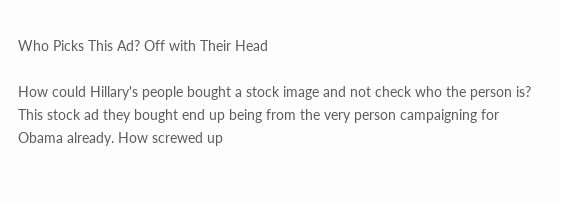Who Picks This Ad? Off with Their Head

How could Hillary's people bought a stock image and not check who the person is? This stock ad they bought end up being from the very person campaigning for Obama already. How screwed up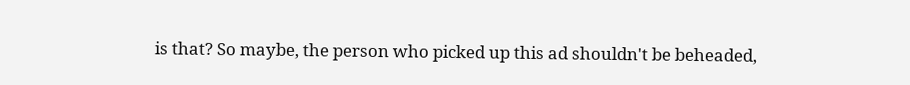is that? So maybe, the person who picked up this ad shouldn't be beheaded,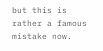but this is rather a famous mistake now.